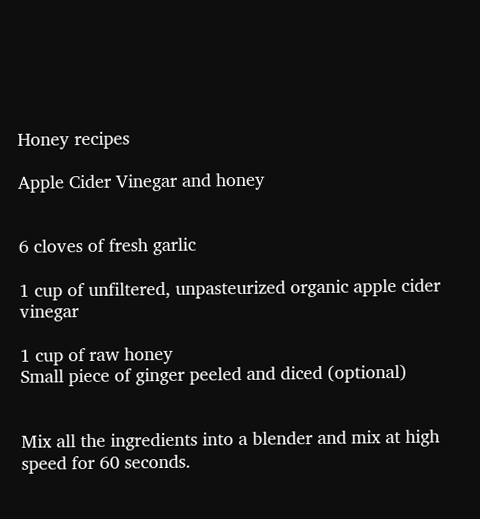Honey recipes

Apple Cider Vinegar and honey


6 cloves of fresh garlic

1 cup of unfiltered, unpasteurized organic apple cider vinegar

1 cup of raw honey                                                                                                                                  Small piece of ginger peeled and diced (optional)


Mix all the ingredients into a blender and mix at high speed for 60 seconds.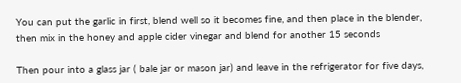You can put the garlic in first, blend well so it becomes fine, and then place in the blender, then mix in the honey and apple cider vinegar and blend for another 15 seconds

Then pour into a glass jar ( bale jar or mason jar) and leave in the refrigerator for five days,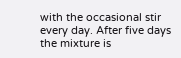with the occasional stir every day. After five days the mixture is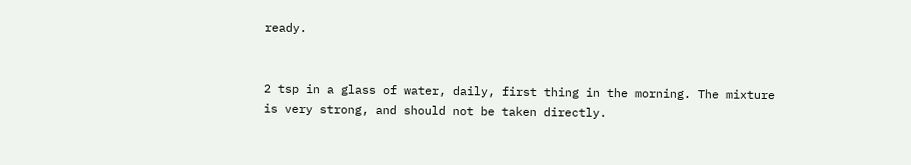ready.


2 tsp in a glass of water, daily, first thing in the morning. The mixture is very strong, and should not be taken directly.